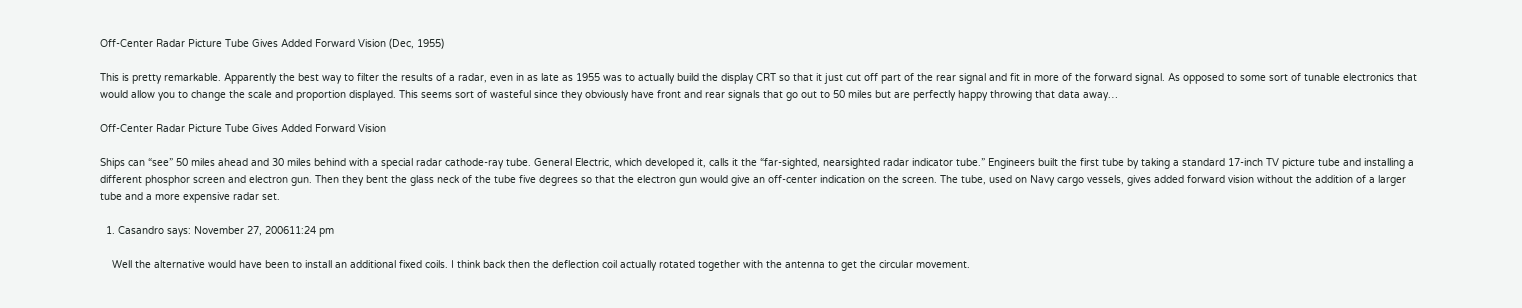Off-Center Radar Picture Tube Gives Added Forward Vision (Dec, 1955)

This is pretty remarkable. Apparently the best way to filter the results of a radar, even in as late as 1955 was to actually build the display CRT so that it just cut off part of the rear signal and fit in more of the forward signal. As opposed to some sort of tunable electronics that would allow you to change the scale and proportion displayed. This seems sort of wasteful since they obviously have front and rear signals that go out to 50 miles but are perfectly happy throwing that data away…

Off-Center Radar Picture Tube Gives Added Forward Vision

Ships can “see” 50 miles ahead and 30 miles behind with a special radar cathode-ray tube. General Electric, which developed it, calls it the “far-sighted, nearsighted radar indicator tube.” Engineers built the first tube by taking a standard 17-inch TV picture tube and installing a different phosphor screen and electron gun. Then they bent the glass neck of the tube five degrees so that the electron gun would give an off-center indication on the screen. The tube, used on Navy cargo vessels, gives added forward vision without the addition of a larger tube and a more expensive radar set.

  1. Casandro says: November 27, 200611:24 pm

    Well the alternative would have been to install an additional fixed coils. I think back then the deflection coil actually rotated together with the antenna to get the circular movement.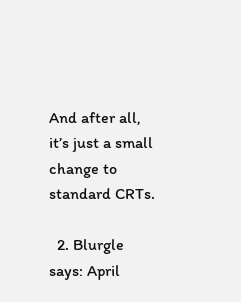And after all, it’s just a small change to standard CRTs.

  2. Blurgle says: April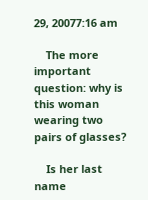29, 20077:16 am

    The more important question: why is this woman wearing two pairs of glasses?

    Is her last name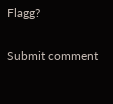Flagg?

Submit comment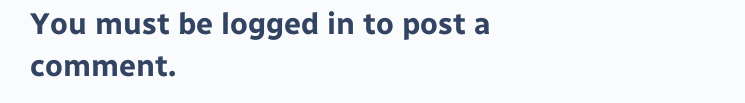You must be logged in to post a comment.